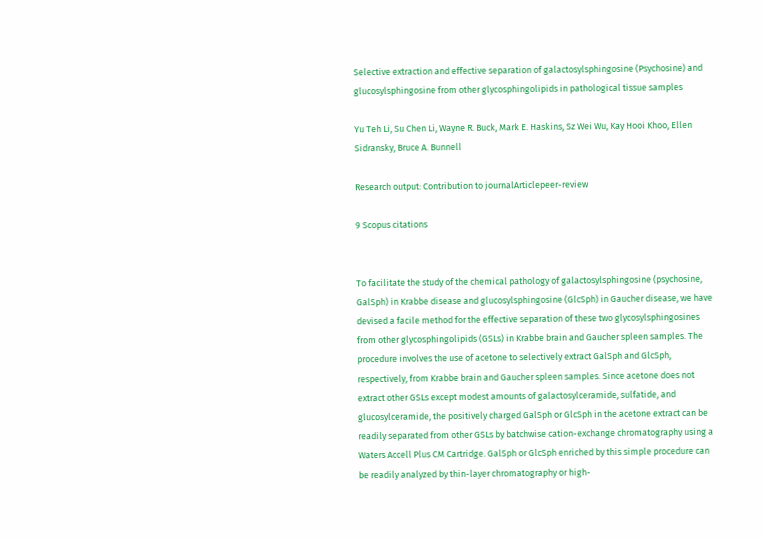Selective extraction and effective separation of galactosylsphingosine (Psychosine) and glucosylsphingosine from other glycosphingolipids in pathological tissue samples

Yu Teh Li, Su Chen Li, Wayne R. Buck, Mark E. Haskins, Sz Wei Wu, Kay Hooi Khoo, Ellen Sidransky, Bruce A. Bunnell

Research output: Contribution to journalArticlepeer-review

9 Scopus citations


To facilitate the study of the chemical pathology of galactosylsphingosine (psychosine, GalSph) in Krabbe disease and glucosylsphingosine (GlcSph) in Gaucher disease, we have devised a facile method for the effective separation of these two glycosylsphingosines from other glycosphingolipids (GSLs) in Krabbe brain and Gaucher spleen samples. The procedure involves the use of acetone to selectively extract GalSph and GlcSph, respectively, from Krabbe brain and Gaucher spleen samples. Since acetone does not extract other GSLs except modest amounts of galactosylceramide, sulfatide, and glucosylceramide, the positively charged GalSph or GlcSph in the acetone extract can be readily separated from other GSLs by batchwise cation-exchange chromatography using a Waters Accell Plus CM Cartridge. GalSph or GlcSph enriched by this simple procedure can be readily analyzed by thin-layer chromatography or high-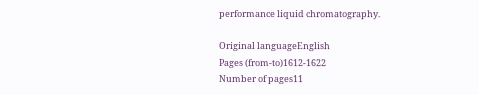performance liquid chromatography.

Original languageEnglish
Pages (from-to)1612-1622
Number of pages11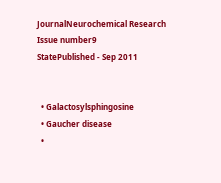JournalNeurochemical Research
Issue number9
StatePublished - Sep 2011


  • Galactosylsphingosine
  • Gaucher disease
  •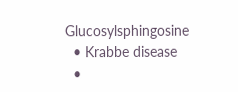Glucosylsphingosine
  • Krabbe disease
  •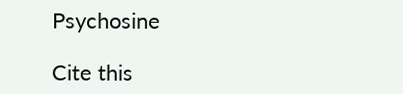Psychosine

Cite this